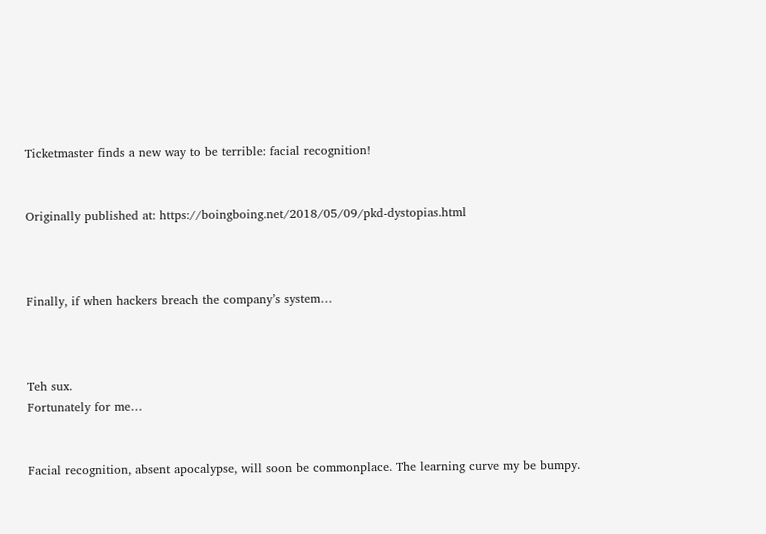Ticketmaster finds a new way to be terrible: facial recognition!


Originally published at: https://boingboing.net/2018/05/09/pkd-dystopias.html



Finally, if when hackers breach the company’s system…



Teh sux.
Fortunately for me…


Facial recognition, absent apocalypse, will soon be commonplace. The learning curve my be bumpy.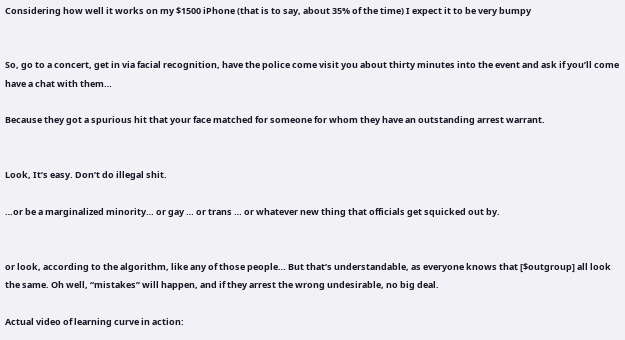Considering how well it works on my $1500 iPhone (that is to say, about 35% of the time) I expect it to be very bumpy


So, go to a concert, get in via facial recognition, have the police come visit you about thirty minutes into the event and ask if you’ll come have a chat with them…

Because they got a spurious hit that your face matched for someone for whom they have an outstanding arrest warrant.


Look, It’s easy. Don’t do illegal shit.

…or be a marginalized minority… or gay … or trans … or whatever new thing that officials get squicked out by.


or look, according to the algorithm, like any of those people… But that’s understandable, as everyone knows that [$outgroup] all look the same. Oh well, “mistakes” will happen, and if they arrest the wrong undesirable, no big deal.

Actual video of learning curve in action: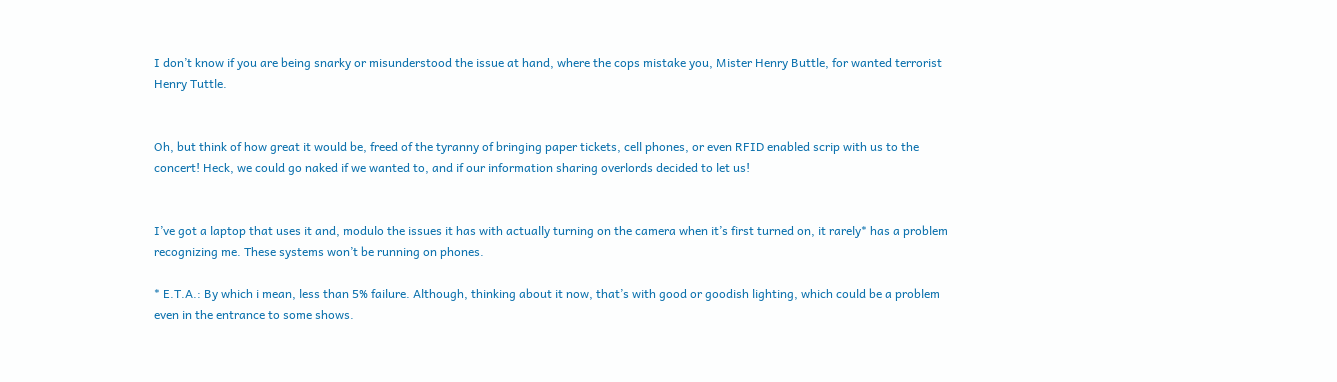I don’t know if you are being snarky or misunderstood the issue at hand, where the cops mistake you, Mister Henry Buttle, for wanted terrorist Henry Tuttle.


Oh, but think of how great it would be, freed of the tyranny of bringing paper tickets, cell phones, or even RFID enabled scrip with us to the concert! Heck, we could go naked if we wanted to, and if our information sharing overlords decided to let us!


I’ve got a laptop that uses it and, modulo the issues it has with actually turning on the camera when it’s first turned on, it rarely* has a problem recognizing me. These systems won’t be running on phones.

* E.T.A.: By which i mean, less than 5% failure. Although, thinking about it now, that’s with good or goodish lighting, which could be a problem even in the entrance to some shows.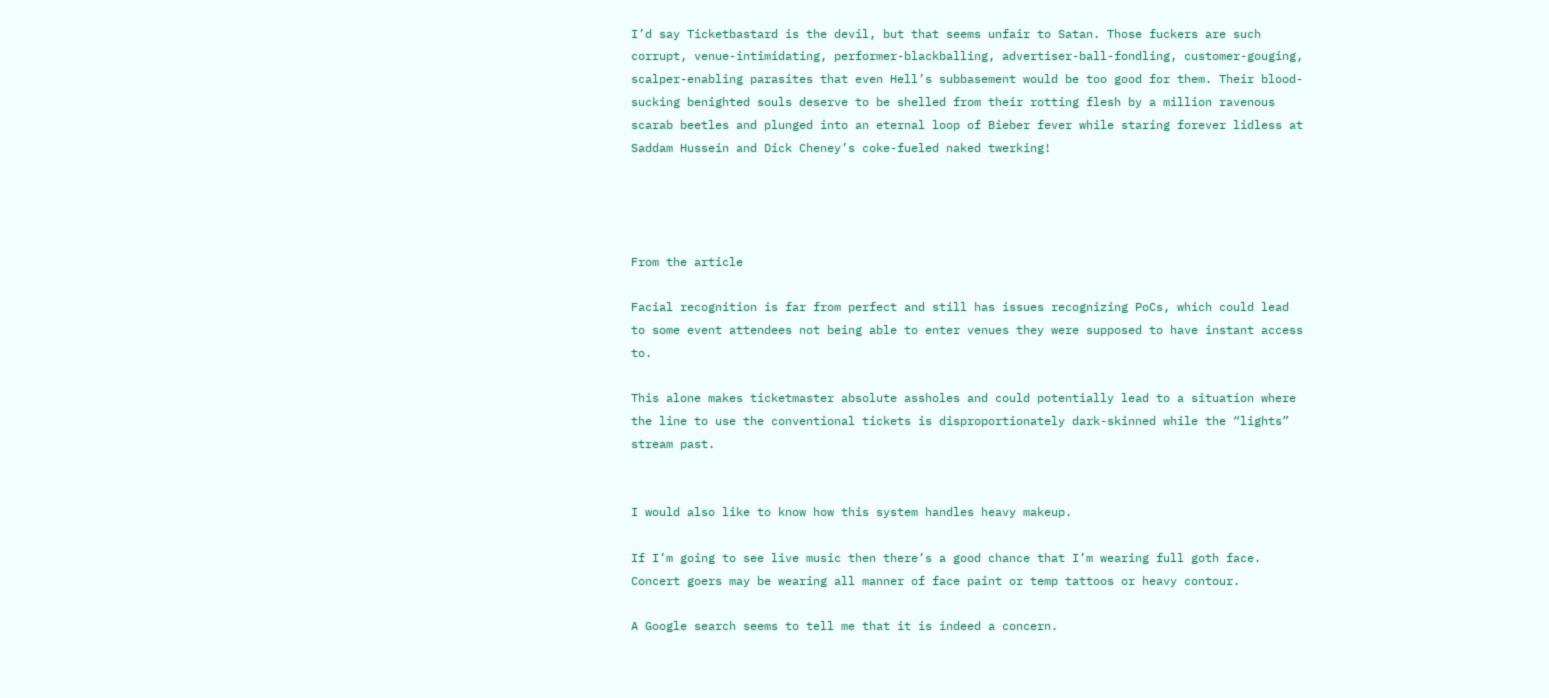I’d say Ticketbastard is the devil, but that seems unfair to Satan. Those fuckers are such corrupt, venue-intimidating, performer-blackballing, advertiser-ball-fondling, customer-gouging, scalper-enabling parasites that even Hell’s subbasement would be too good for them. Their blood-sucking benighted souls deserve to be shelled from their rotting flesh by a million ravenous scarab beetles and plunged into an eternal loop of Bieber fever while staring forever lidless at Saddam Hussein and Dick Cheney’s coke-fueled naked twerking!




From the article

Facial recognition is far from perfect and still has issues recognizing PoCs, which could lead to some event attendees not being able to enter venues they were supposed to have instant access to.

This alone makes ticketmaster absolute assholes and could potentially lead to a situation where the line to use the conventional tickets is disproportionately dark-skinned while the “lights” stream past.


I would also like to know how this system handles heavy makeup.

If I’m going to see live music then there’s a good chance that I’m wearing full goth face. Concert goers may be wearing all manner of face paint or temp tattoos or heavy contour.

A Google search seems to tell me that it is indeed a concern.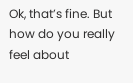Ok, that’s fine. But how do you really feel about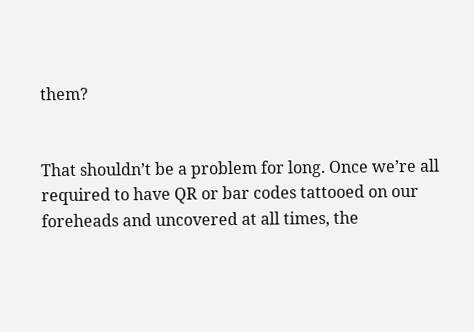them?


That shouldn’t be a problem for long. Once we’re all required to have QR or bar codes tattooed on our foreheads and uncovered at all times, the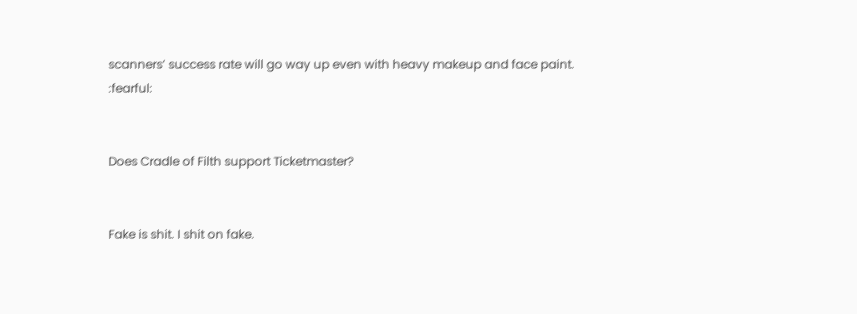scanners’ success rate will go way up even with heavy makeup and face paint. :fearful:


Does Cradle of Filth support Ticketmaster?


Fake is shit. I shit on fake.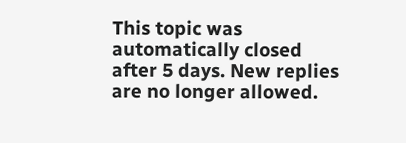This topic was automatically closed after 5 days. New replies are no longer allowed.